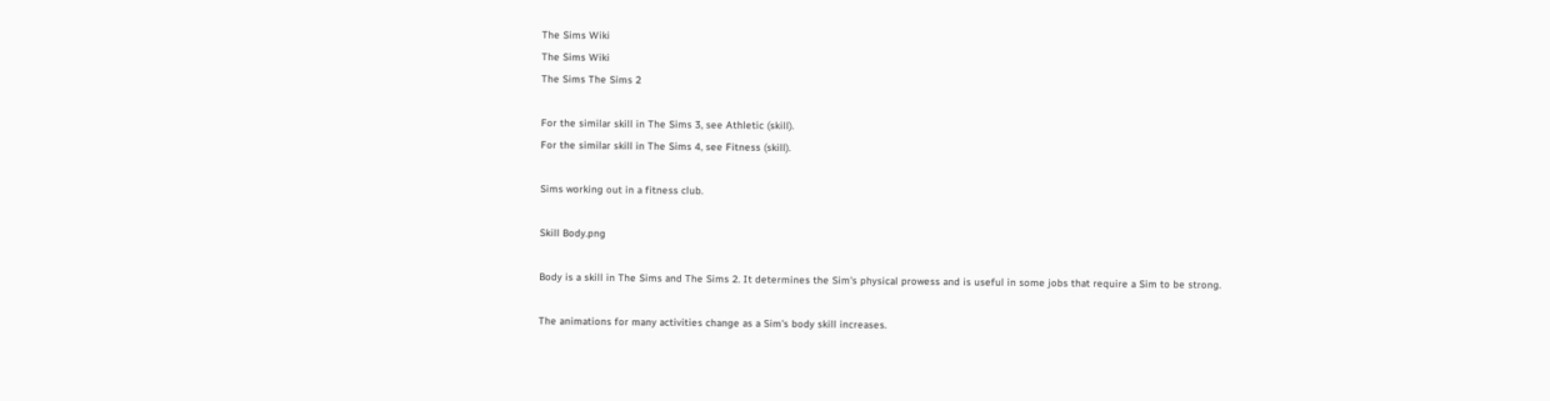The Sims Wiki
The Sims Wiki
The Sims The Sims 2

For the similar skill in The Sims 3, see Athletic (skill).
For the similar skill in The Sims 4, see Fitness (skill).

Sims working out in a fitness club.

Skill Body.png

Body is a skill in The Sims and The Sims 2. It determines the Sim's physical prowess and is useful in some jobs that require a Sim to be strong.

The animations for many activities change as a Sim's body skill increases.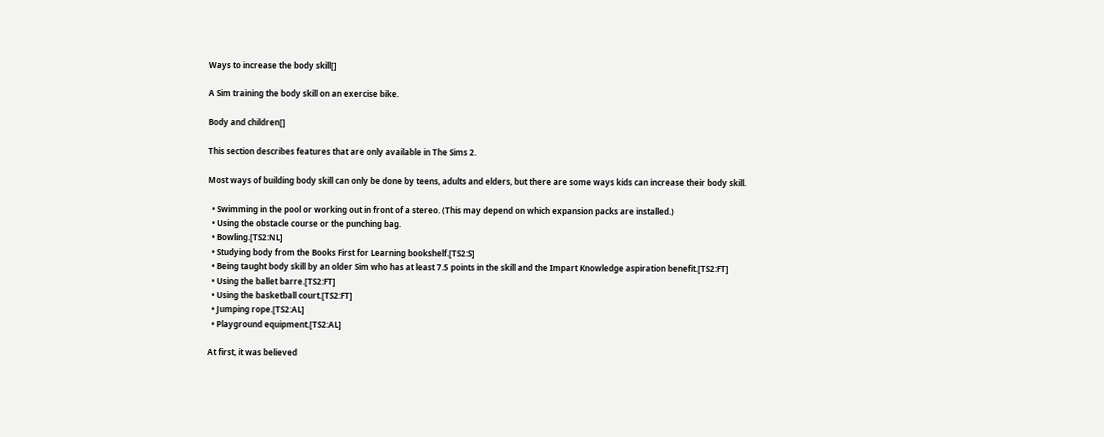Ways to increase the body skill[]

A Sim training the body skill on an exercise bike.

Body and children[]

This section describes features that are only available in The Sims 2.

Most ways of building body skill can only be done by teens, adults and elders, but there are some ways kids can increase their body skill.

  • Swimming in the pool or working out in front of a stereo. (This may depend on which expansion packs are installed.)
  • Using the obstacle course or the punching bag.
  • Bowling.[TS2:NL]
  • Studying body from the Books First for Learning bookshelf.[TS2:S]
  • Being taught body skill by an older Sim who has at least 7.5 points in the skill and the Impart Knowledge aspiration benefit.[TS2:FT]
  • Using the ballet barre.[TS2:FT]
  • Using the basketball court.[TS2:FT]
  • Jumping rope.[TS2:AL]
  • Playground equipment.[TS2:AL]

At first, it was believed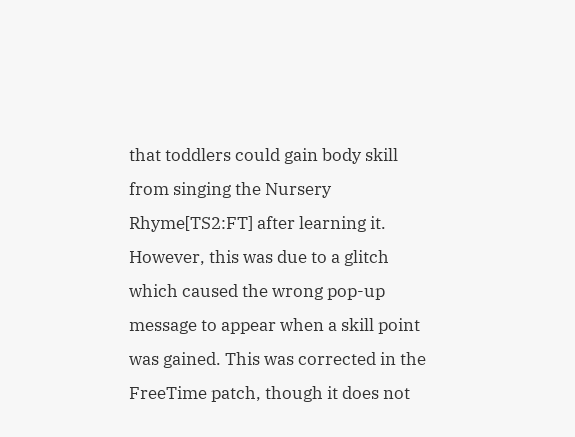that toddlers could gain body skill from singing the Nursery Rhyme[TS2:FT] after learning it. However, this was due to a glitch which caused the wrong pop-up message to appear when a skill point was gained. This was corrected in the FreeTime patch, though it does not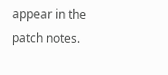appear in the patch notes.